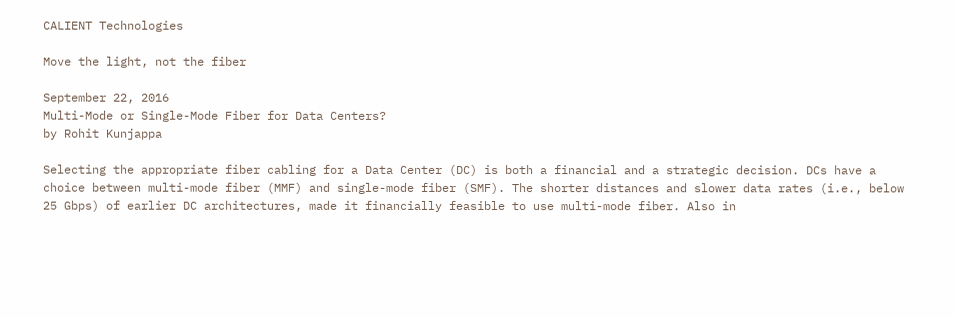CALIENT Technologies

Move the light, not the fiber

September 22, 2016
Multi-Mode or Single-Mode Fiber for Data Centers?
by Rohit Kunjappa

Selecting the appropriate fiber cabling for a Data Center (DC) is both a financial and a strategic decision. DCs have a choice between multi-mode fiber (MMF) and single-mode fiber (SMF). The shorter distances and slower data rates (i.e., below 25 Gbps) of earlier DC architectures, made it financially feasible to use multi-mode fiber. Also in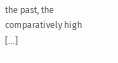the past, the comparatively high […]